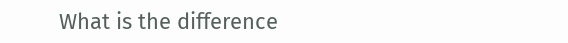What is the difference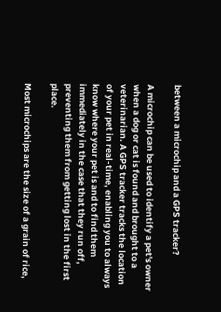between a microchip and a GPS tracker?

A microchip can be used to identify a pet's owner when a dog or cat is found and brought to a veterinarian. A GPS tracker tracks the location of your pet in real-time, enabling you to always know where your pet is and to find them immediately in the case that they run off, preventing them from getting lost in the first place.

Most microchips are the size of a grain of rice,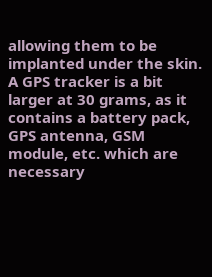allowing them to be implanted under the skin. A GPS tracker is a bit larger at 30 grams, as it contains a battery pack, GPS antenna, GSM module, etc. which are necessary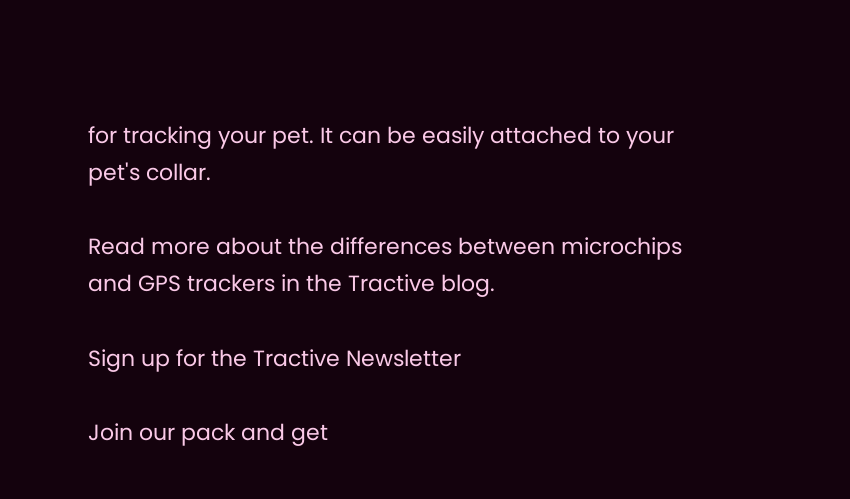for tracking your pet. It can be easily attached to your pet's collar.

Read more about the differences between microchips and GPS trackers in the Tractive blog.

Sign up for the Tractive Newsletter

Join our pack and get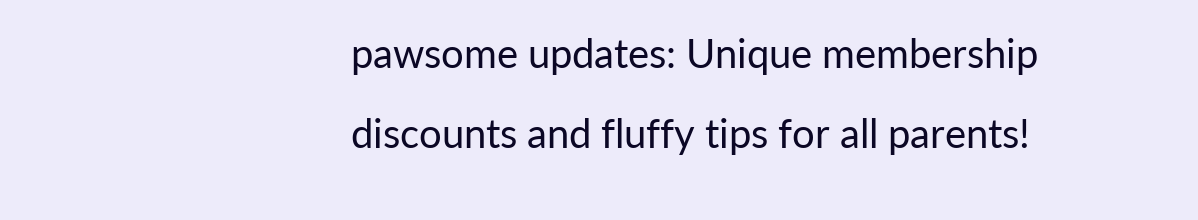pawsome updates: Unique membership discounts and fluffy tips for all parents!